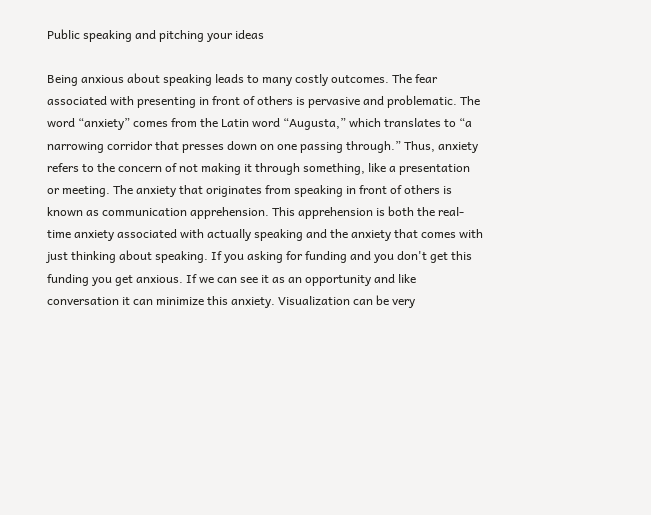Public speaking and pitching your ideas

Being anxious about speaking leads to many costly outcomes. The fear associated with presenting in front of others is pervasive and problematic. The word “anxiety” comes from the Latin word “Augusta,” which translates to “a narrowing corridor that presses down on one passing through.” Thus, anxiety refers to the concern of not making it through something, like a presentation or meeting. The anxiety that originates from speaking in front of others is known as communication apprehension. This apprehension is both the real-time anxiety associated with actually speaking and the anxiety that comes with just thinking about speaking. If you asking for funding and you don't get this funding you get anxious. If we can see it as an opportunity and like conversation it can minimize this anxiety. Visualization can be very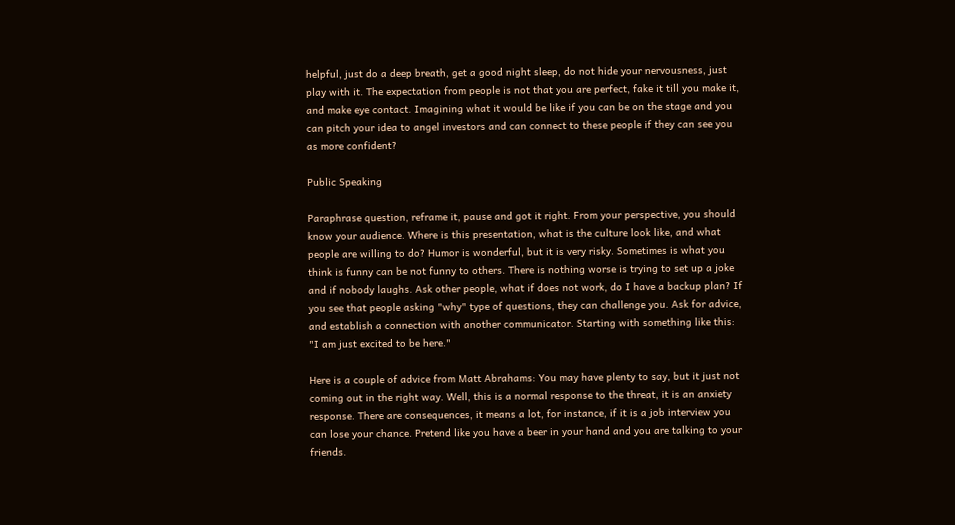helpful, just do a deep breath, get a good night sleep, do not hide your nervousness, just play with it. The expectation from people is not that you are perfect, fake it till you make it, and make eye contact. Imagining what it would be like if you can be on the stage and you can pitch your idea to angel investors and can connect to these people if they can see you as more confident?

Public Speaking

Paraphrase question, reframe it, pause and got it right. From your perspective, you should know your audience. Where is this presentation, what is the culture look like, and what people are willing to do? Humor is wonderful, but it is very risky. Sometimes is what you think is funny can be not funny to others. There is nothing worse is trying to set up a joke and if nobody laughs. Ask other people, what if does not work, do I have a backup plan? If you see that people asking "why" type of questions, they can challenge you. Ask for advice, and establish a connection with another communicator. Starting with something like this: "I am just excited to be here."

Here is a couple of advice from Matt Abrahams: You may have plenty to say, but it just not coming out in the right way. Well, this is a normal response to the threat, it is an anxiety response. There are consequences, it means a lot, for instance, if it is a job interview you can lose your chance. Pretend like you have a beer in your hand and you are talking to your friends.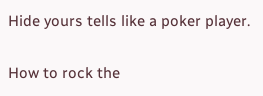Hide yours tells like a poker player.

How to rock the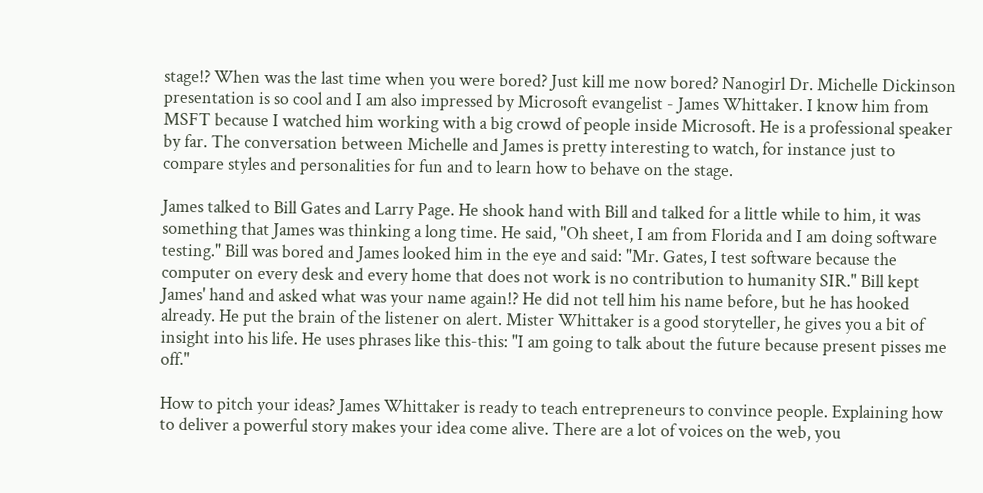stage!? When was the last time when you were bored? Just kill me now bored? Nanogirl Dr. Michelle Dickinson presentation is so cool and I am also impressed by Microsoft evangelist - James Whittaker. I know him from MSFT because I watched him working with a big crowd of people inside Microsoft. He is a professional speaker by far. The conversation between Michelle and James is pretty interesting to watch, for instance just to compare styles and personalities for fun and to learn how to behave on the stage.

James talked to Bill Gates and Larry Page. He shook hand with Bill and talked for a little while to him, it was something that James was thinking a long time. He said, "Oh sheet, I am from Florida and I am doing software testing." Bill was bored and James looked him in the eye and said: "Mr. Gates, I test software because the computer on every desk and every home that does not work is no contribution to humanity SIR." Bill kept James' hand and asked what was your name again!? He did not tell him his name before, but he has hooked already. He put the brain of the listener on alert. Mister Whittaker is a good storyteller, he gives you a bit of insight into his life. He uses phrases like this-this: "I am going to talk about the future because present pisses me off."

How to pitch your ideas? James Whittaker is ready to teach entrepreneurs to convince people. Explaining how to deliver a powerful story makes your idea come alive. There are a lot of voices on the web, you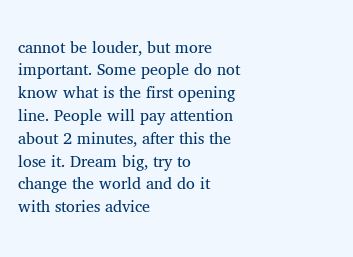cannot be louder, but more important. Some people do not know what is the first opening line. People will pay attention about 2 minutes, after this the lose it. Dream big, try to change the world and do it with stories advice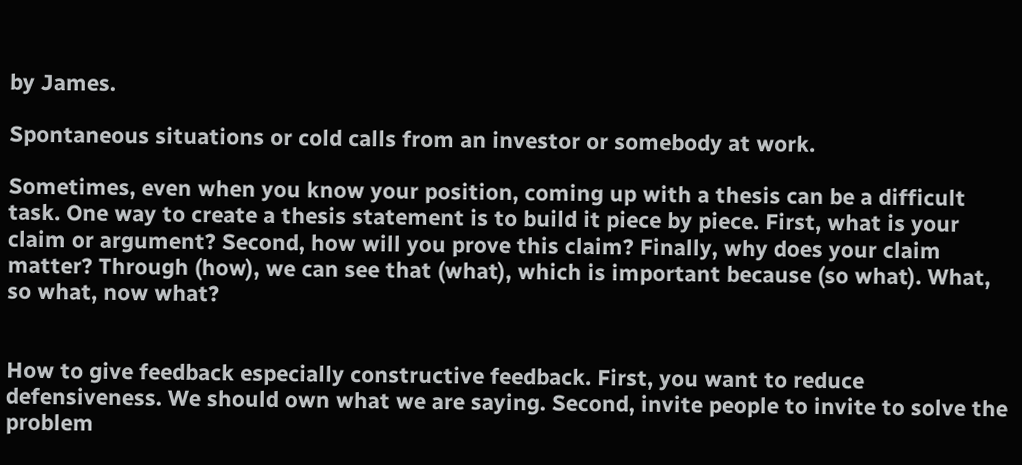by James.

Spontaneous situations or cold calls from an investor or somebody at work.

Sometimes, even when you know your position, coming up with a thesis can be a difficult task. One way to create a thesis statement is to build it piece by piece. First, what is your claim or argument? Second, how will you prove this claim? Finally, why does your claim matter? Through (how), we can see that (what), which is important because (so what). What, so what, now what?


How to give feedback especially constructive feedback. First, you want to reduce defensiveness. We should own what we are saying. Second, invite people to invite to solve the problem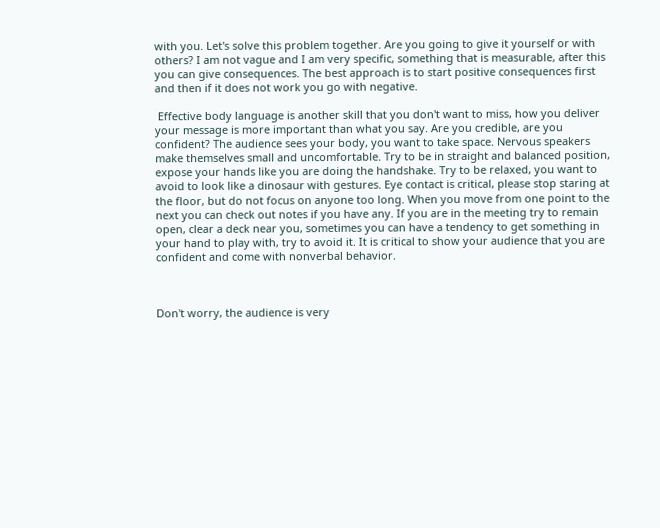with you. Let's solve this problem together. Are you going to give it yourself or with others? I am not vague and I am very specific, something that is measurable, after this you can give consequences. The best approach is to start positive consequences first and then if it does not work you go with negative.

 Effective body language is another skill that you don't want to miss, how you deliver your message is more important than what you say. Are you credible, are you confident? The audience sees your body, you want to take space. Nervous speakers make themselves small and uncomfortable. Try to be in straight and balanced position, expose your hands like you are doing the handshake. Try to be relaxed, you want to avoid to look like a dinosaur with gestures. Eye contact is critical, please stop staring at the floor, but do not focus on anyone too long. When you move from one point to the next you can check out notes if you have any. If you are in the meeting try to remain open, clear a deck near you, sometimes you can have a tendency to get something in your hand to play with, try to avoid it. It is critical to show your audience that you are confident and come with nonverbal behavior.



Don't worry, the audience is very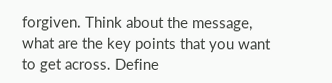forgiven. Think about the message, what are the key points that you want to get across. Define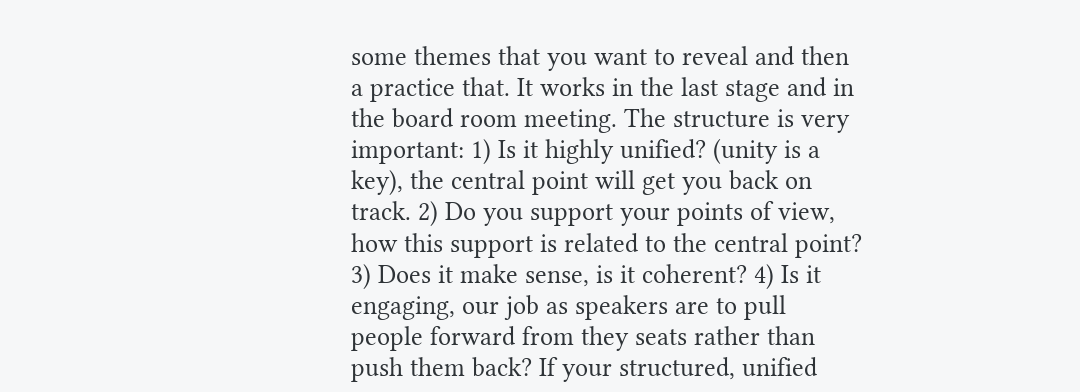some themes that you want to reveal and then a practice that. It works in the last stage and in the board room meeting. The structure is very important: 1) Is it highly unified? (unity is a key), the central point will get you back on track. 2) Do you support your points of view, how this support is related to the central point? 3) Does it make sense, is it coherent? 4) Is it engaging, our job as speakers are to pull people forward from they seats rather than push them back? If your structured, unified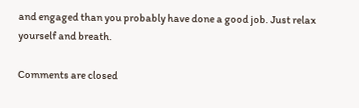and engaged than you probably have done a good job. Just relax yourself and breath.

Comments are closed